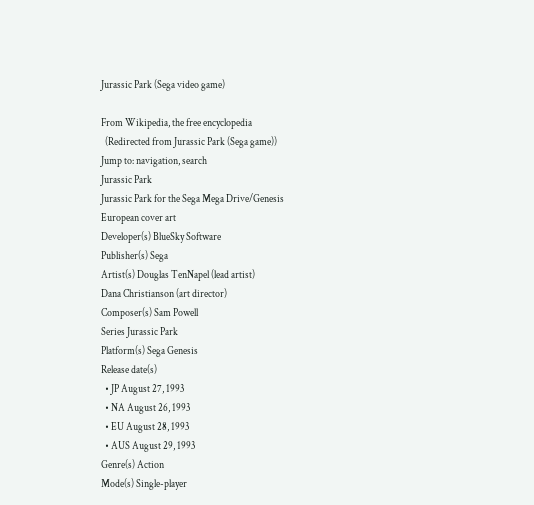Jurassic Park (Sega video game)

From Wikipedia, the free encyclopedia
  (Redirected from Jurassic Park (Sega game))
Jump to: navigation, search
Jurassic Park
Jurassic Park for the Sega Mega Drive/Genesis
European cover art
Developer(s) BlueSky Software
Publisher(s) Sega
Artist(s) Douglas TenNapel (lead artist)
Dana Christianson (art director)
Composer(s) Sam Powell
Series Jurassic Park
Platform(s) Sega Genesis
Release date(s)
  • JP August 27, 1993
  • NA August 26, 1993
  • EU August 28, 1993
  • AUS August 29, 1993
Genre(s) Action
Mode(s) Single-player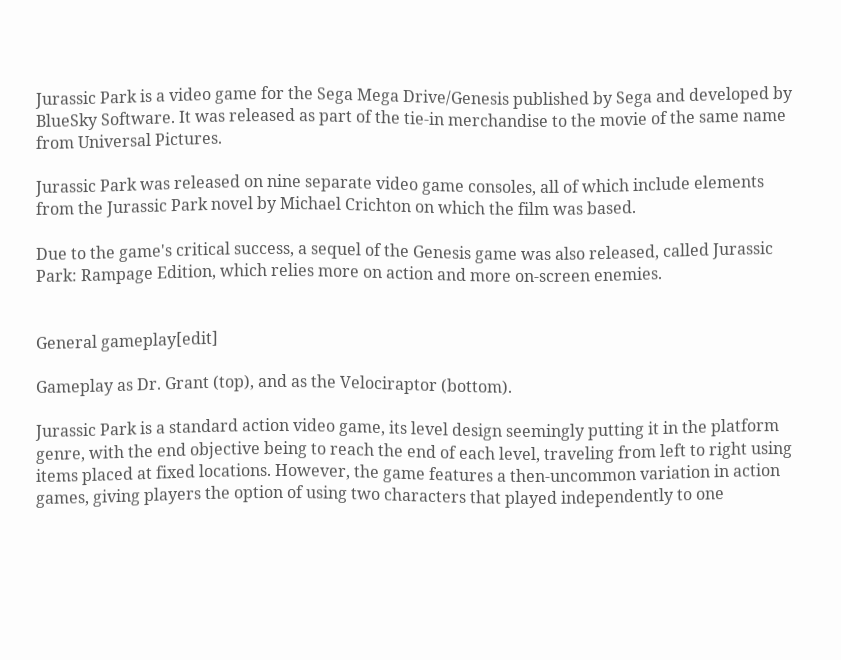Jurassic Park is a video game for the Sega Mega Drive/Genesis published by Sega and developed by BlueSky Software. It was released as part of the tie-in merchandise to the movie of the same name from Universal Pictures.

Jurassic Park was released on nine separate video game consoles, all of which include elements from the Jurassic Park novel by Michael Crichton on which the film was based.

Due to the game's critical success, a sequel of the Genesis game was also released, called Jurassic Park: Rampage Edition, which relies more on action and more on-screen enemies.


General gameplay[edit]

Gameplay as Dr. Grant (top), and as the Velociraptor (bottom).

Jurassic Park is a standard action video game, its level design seemingly putting it in the platform genre, with the end objective being to reach the end of each level, traveling from left to right using items placed at fixed locations. However, the game features a then-uncommon variation in action games, giving players the option of using two characters that played independently to one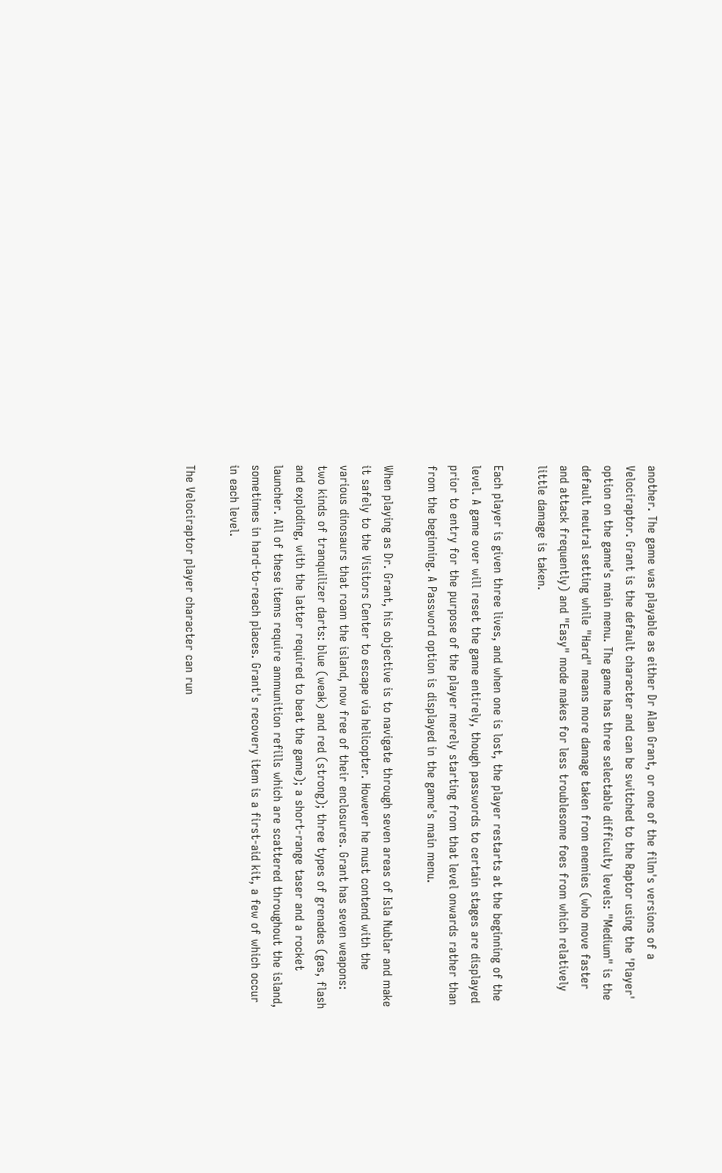another. The game was playable as either Dr Alan Grant, or one of the film's versions of a Velociraptor. Grant is the default character and can be switched to the Raptor using the 'Player' option on the game's main menu. The game has three selectable difficulty levels: "Medium" is the default neutral setting while "Hard" means more damage taken from enemies (who move faster and attack frequently) and "Easy" mode makes for less troublesome foes from which relatively little damage is taken.

Each player is given three lives, and when one is lost, the player restarts at the beginning of the level. A game over will reset the game entirely, though passwords to certain stages are displayed prior to entry for the purpose of the player merely starting from that level onwards rather than from the beginning. A Password option is displayed in the game's main menu.

When playing as Dr. Grant, his objective is to navigate through seven areas of Isla Nublar and make it safely to the Visitors Center to escape via helicopter. However he must contend with the various dinosaurs that roam the island, now free of their enclosures. Grant has seven weapons: two kinds of tranquilizer darts: blue (weak) and red (strong); three types of grenades (gas, flash and exploding, with the latter required to beat the game); a short-range taser and a rocket launcher. All of these items require ammunition refills which are scattered throughout the island, sometimes in hard-to-reach places. Grant's recovery item is a first-aid kit, a few of which occur in each level.

The Velociraptor player character can run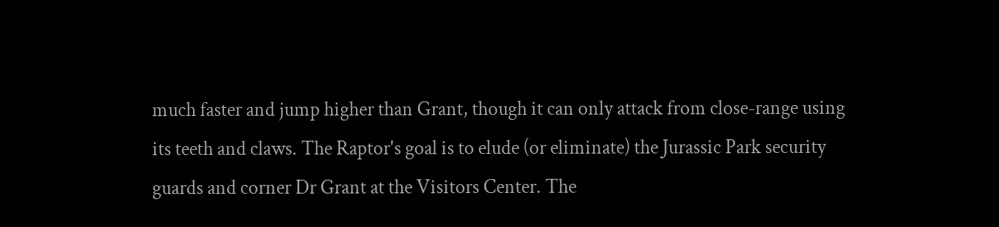much faster and jump higher than Grant, though it can only attack from close-range using its teeth and claws. The Raptor's goal is to elude (or eliminate) the Jurassic Park security guards and corner Dr Grant at the Visitors Center. The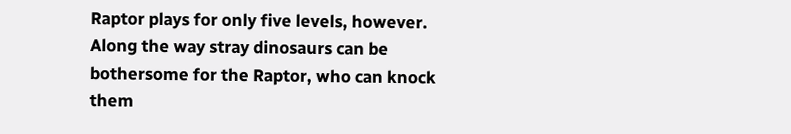Raptor plays for only five levels, however. Along the way stray dinosaurs can be bothersome for the Raptor, who can knock them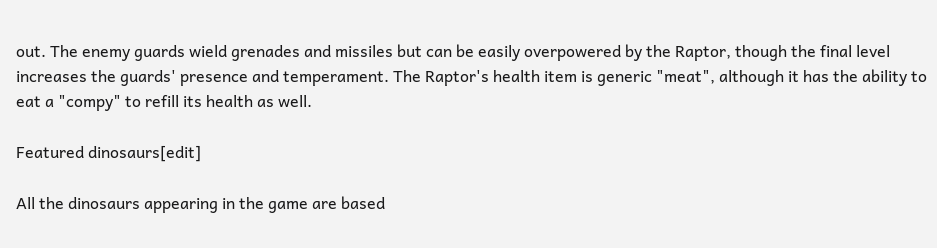out. The enemy guards wield grenades and missiles but can be easily overpowered by the Raptor, though the final level increases the guards' presence and temperament. The Raptor's health item is generic "meat", although it has the ability to eat a "compy" to refill its health as well.

Featured dinosaurs[edit]

All the dinosaurs appearing in the game are based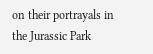on their portrayals in the Jurassic Park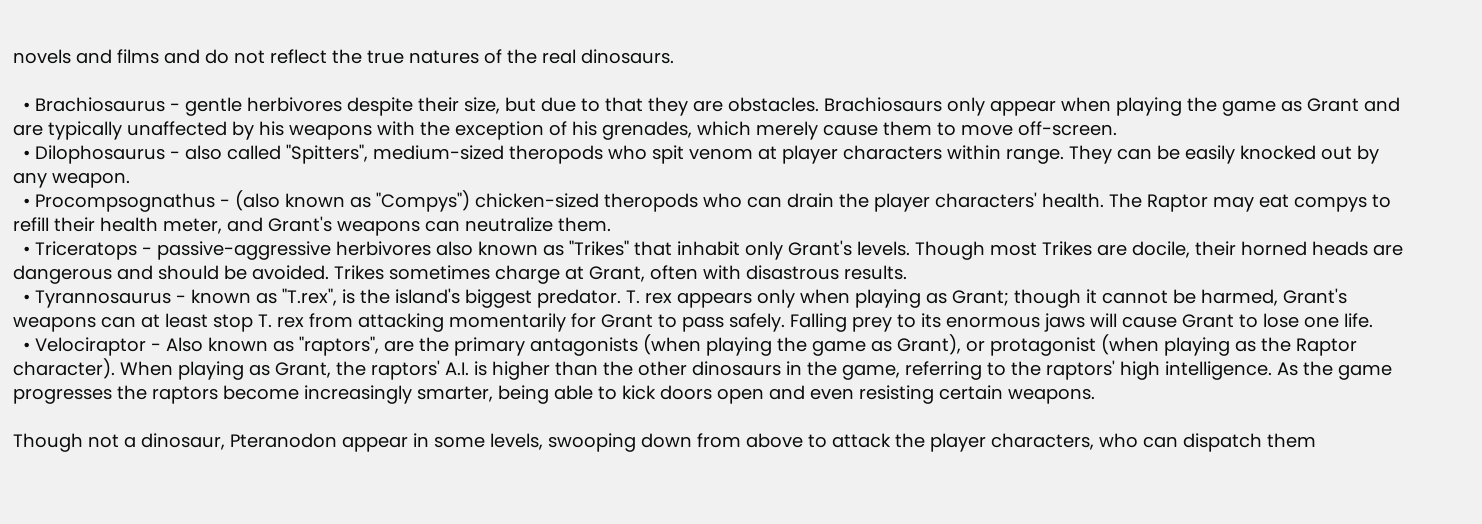novels and films and do not reflect the true natures of the real dinosaurs.

  • Brachiosaurus - gentle herbivores despite their size, but due to that they are obstacles. Brachiosaurs only appear when playing the game as Grant and are typically unaffected by his weapons with the exception of his grenades, which merely cause them to move off-screen.
  • Dilophosaurus - also called "Spitters", medium-sized theropods who spit venom at player characters within range. They can be easily knocked out by any weapon.
  • Procompsognathus - (also known as "Compys") chicken-sized theropods who can drain the player characters' health. The Raptor may eat compys to refill their health meter, and Grant's weapons can neutralize them.
  • Triceratops - passive-aggressive herbivores also known as "Trikes" that inhabit only Grant's levels. Though most Trikes are docile, their horned heads are dangerous and should be avoided. Trikes sometimes charge at Grant, often with disastrous results.
  • Tyrannosaurus - known as "T.rex", is the island's biggest predator. T. rex appears only when playing as Grant; though it cannot be harmed, Grant's weapons can at least stop T. rex from attacking momentarily for Grant to pass safely. Falling prey to its enormous jaws will cause Grant to lose one life.
  • Velociraptor - Also known as "raptors", are the primary antagonists (when playing the game as Grant), or protagonist (when playing as the Raptor character). When playing as Grant, the raptors' A.I. is higher than the other dinosaurs in the game, referring to the raptors' high intelligence. As the game progresses the raptors become increasingly smarter, being able to kick doors open and even resisting certain weapons.

Though not a dinosaur, Pteranodon appear in some levels, swooping down from above to attack the player characters, who can dispatch them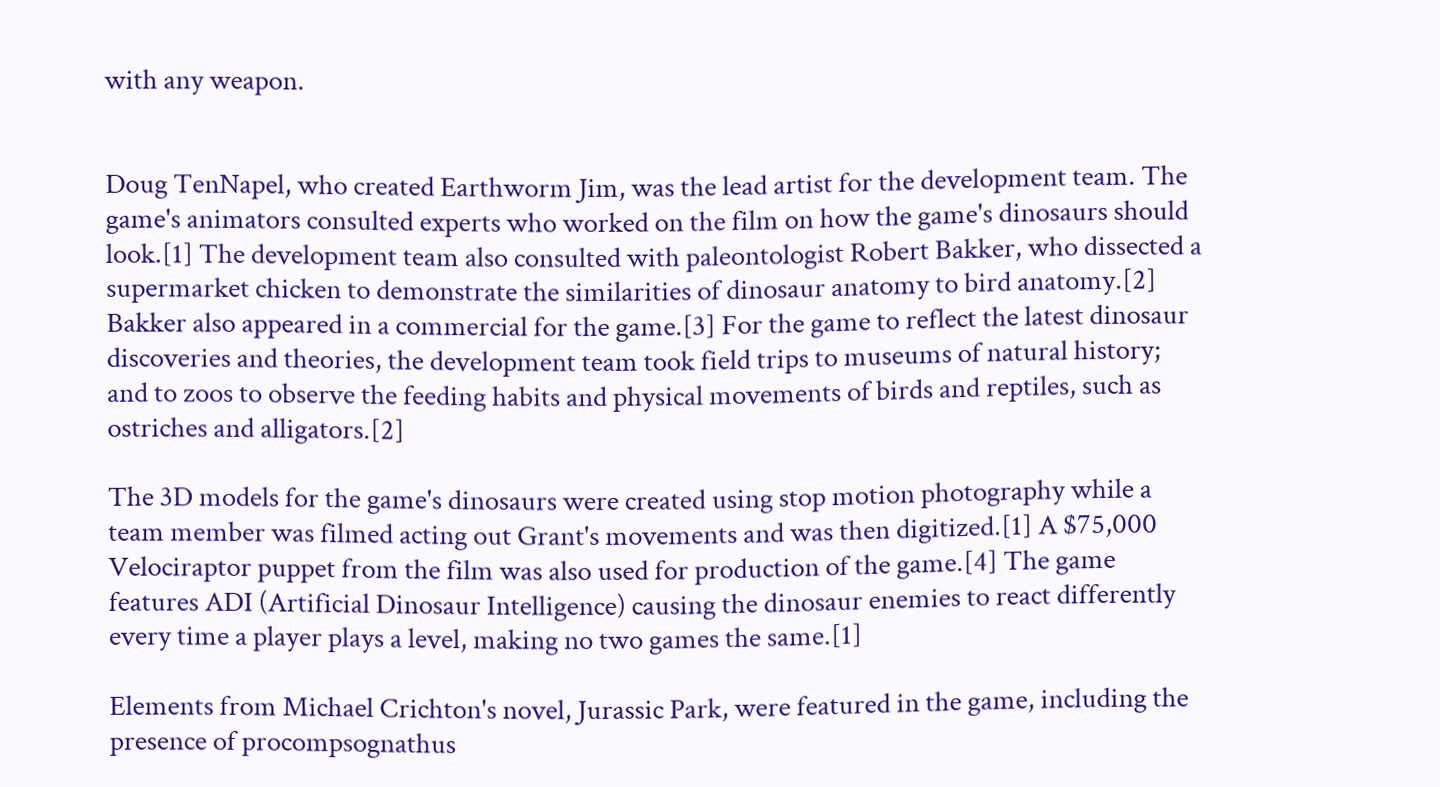with any weapon.


Doug TenNapel, who created Earthworm Jim, was the lead artist for the development team. The game's animators consulted experts who worked on the film on how the game's dinosaurs should look.[1] The development team also consulted with paleontologist Robert Bakker, who dissected a supermarket chicken to demonstrate the similarities of dinosaur anatomy to bird anatomy.[2] Bakker also appeared in a commercial for the game.[3] For the game to reflect the latest dinosaur discoveries and theories, the development team took field trips to museums of natural history; and to zoos to observe the feeding habits and physical movements of birds and reptiles, such as ostriches and alligators.[2]

The 3D models for the game's dinosaurs were created using stop motion photography while a team member was filmed acting out Grant's movements and was then digitized.[1] A $75,000 Velociraptor puppet from the film was also used for production of the game.[4] The game features ADI (Artificial Dinosaur Intelligence) causing the dinosaur enemies to react differently every time a player plays a level, making no two games the same.[1]

Elements from Michael Crichton's novel, Jurassic Park, were featured in the game, including the presence of procompsognathus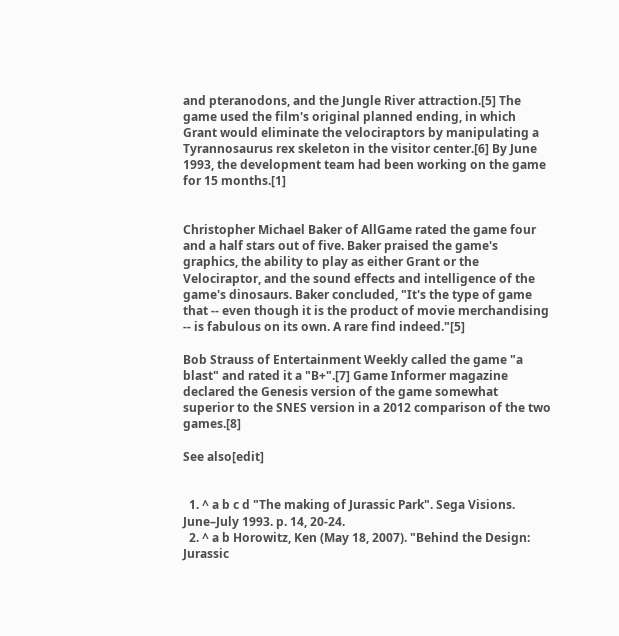and pteranodons, and the Jungle River attraction.[5] The game used the film's original planned ending, in which Grant would eliminate the velociraptors by manipulating a Tyrannosaurus rex skeleton in the visitor center.[6] By June 1993, the development team had been working on the game for 15 months.[1]


Christopher Michael Baker of AllGame rated the game four and a half stars out of five. Baker praised the game's graphics, the ability to play as either Grant or the Velociraptor, and the sound effects and intelligence of the game's dinosaurs. Baker concluded, "It's the type of game that -- even though it is the product of movie merchandising -- is fabulous on its own. A rare find indeed."[5]

Bob Strauss of Entertainment Weekly called the game "a blast" and rated it a "B+".[7] Game Informer magazine declared the Genesis version of the game somewhat superior to the SNES version in a 2012 comparison of the two games.[8]

See also[edit]


  1. ^ a b c d "The making of Jurassic Park". Sega Visions. June–July 1993. p. 14, 20-24.
  2. ^ a b Horowitz, Ken (May 18, 2007). "Behind the Design: Jurassic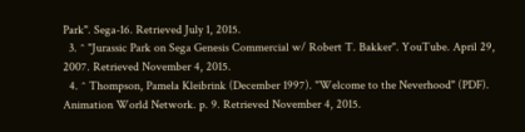Park". Sega-16. Retrieved July 1, 2015.
  3. ^ "Jurassic Park on Sega Genesis Commercial w/ Robert T. Bakker". YouTube. April 29, 2007. Retrieved November 4, 2015.
  4. ^ Thompson, Pamela Kleibrink (December 1997). "Welcome to the Neverhood" (PDF). Animation World Network. p. 9. Retrieved November 4, 2015.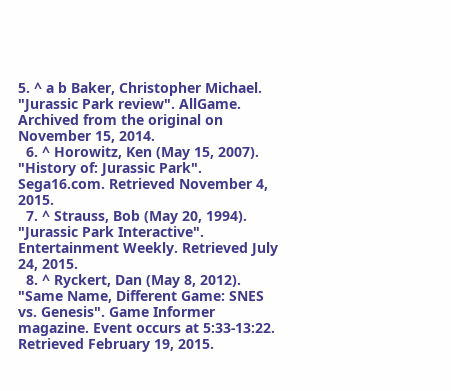5. ^ a b Baker, Christopher Michael. "Jurassic Park review". AllGame. Archived from the original on November 15, 2014.
  6. ^ Horowitz, Ken (May 15, 2007). "History of: Jurassic Park". Sega16.com. Retrieved November 4, 2015.
  7. ^ Strauss, Bob (May 20, 1994). "Jurassic Park Interactive". Entertainment Weekly. Retrieved July 24, 2015.
  8. ^ Ryckert, Dan (May 8, 2012). "Same Name, Different Game: SNES vs. Genesis". Game Informer magazine. Event occurs at 5:33-13:22. Retrieved February 19, 2015.